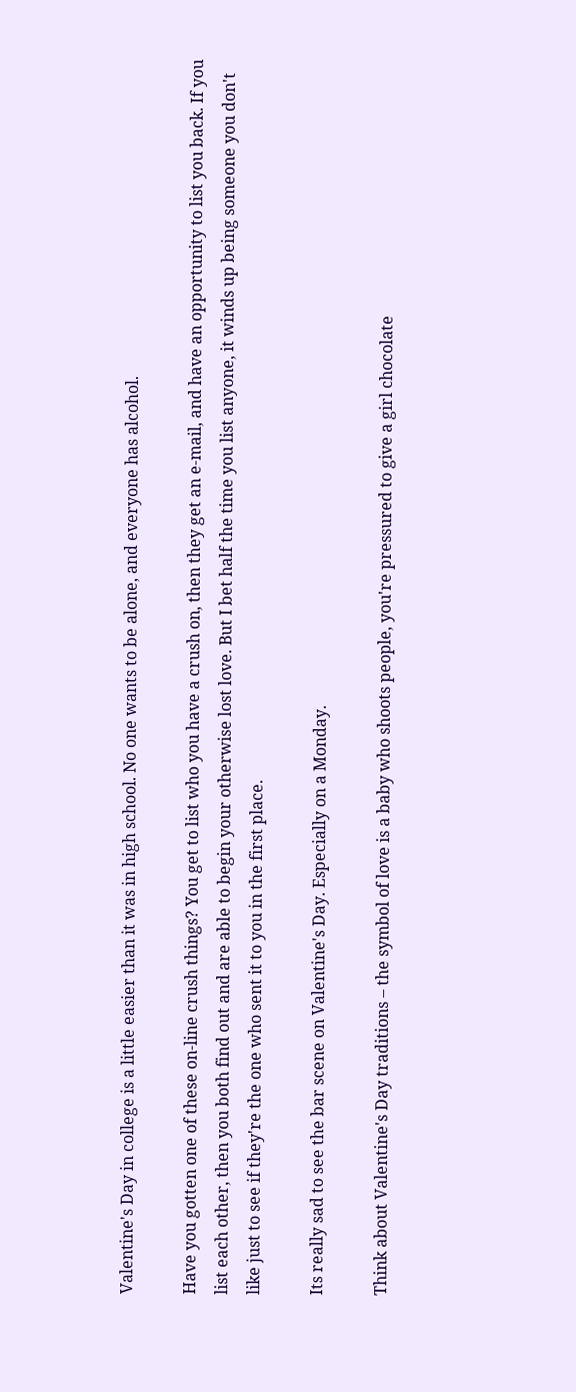Valentine's Day in college is a little easier than it was in high school. No one wants to be alone, and everyone has alcohol.

Have you gotten one of these on-line crush things? You get to list who you have a crush on, then they get an e-mail, and have an opportunity to list you back. If you list each other, then you both find out and are able to begin your otherwise lost love. But I bet half the time you list anyone, it winds up being someone you don't like just to see if they're the one who sent it to you in the first place.

Its really sad to see the bar scene on Valentine's Day. Especially on a Monday.

Think about Valentine's Day traditions – the symbol of love is a baby who shoots people, you're pressured to give a girl chocolate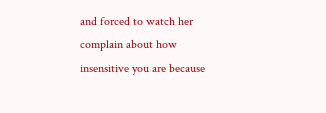and forced to watch her complain about how insensitive you are because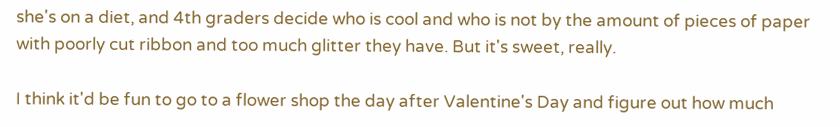she's on a diet, and 4th graders decide who is cool and who is not by the amount of pieces of paper with poorly cut ribbon and too much glitter they have. But it's sweet, really.

I think it'd be fun to go to a flower shop the day after Valentine's Day and figure out how much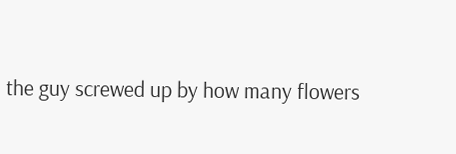the guy screwed up by how many flowers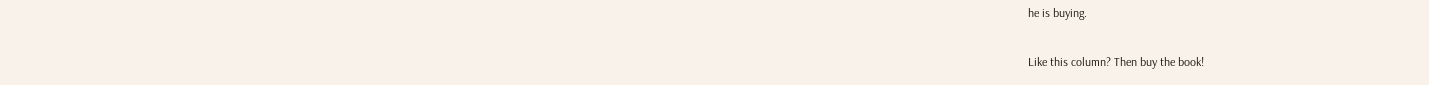he is buying.

Like this column? Then buy the book!